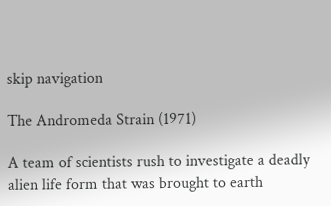skip navigation

The Andromeda Strain (1971)

A team of scientists rush to investigate a deadly alien life form that was brought to earth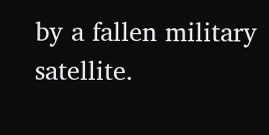by a fallen military satellite.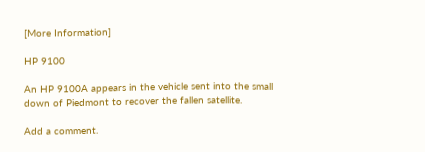[More Information]

HP 9100

An HP 9100A appears in the vehicle sent into the small down of Piedmont to recover the fallen satellite.

Add a comment.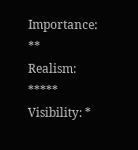Importance: **
Realism: *****
Visibility: *